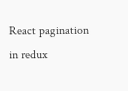React pagination in redux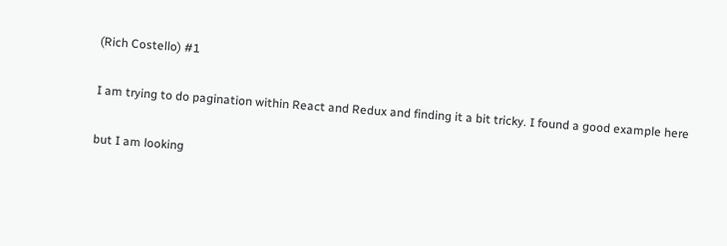(Rich Costello) #1

I am trying to do pagination within React and Redux and finding it a bit tricky. I found a good example here

but I am looking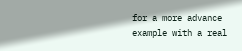for a more advance example with a real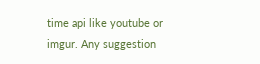time api like youtube or imgur. Any suggestion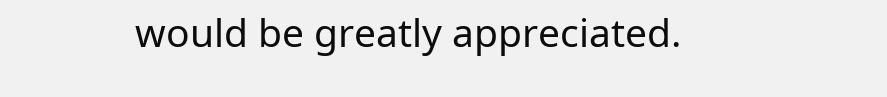would be greatly appreciated.